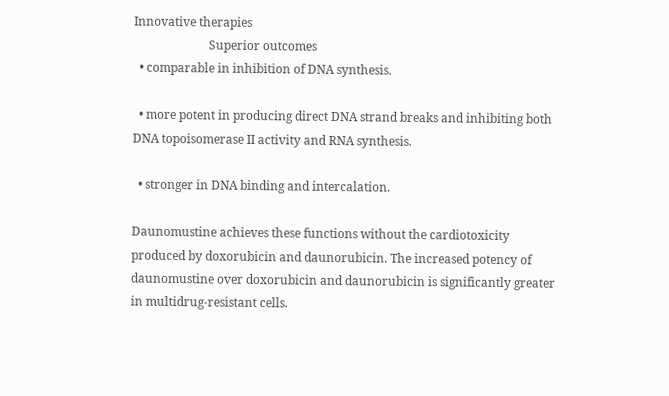Innovative therapies
                         Superior outcomes
  • comparable in inhibition of DNA synthesis.

  • more potent in producing direct DNA strand breaks and inhibiting both DNA topoisomerase II activity and RNA synthesis.

  • stronger in DNA binding and intercalation.

Daunomustine achieves these functions without the cardiotoxicity produced by doxorubicin and daunorubicin. The increased potency of daunomustine over doxorubicin and daunorubicin is significantly greater in multidrug-resistant cells.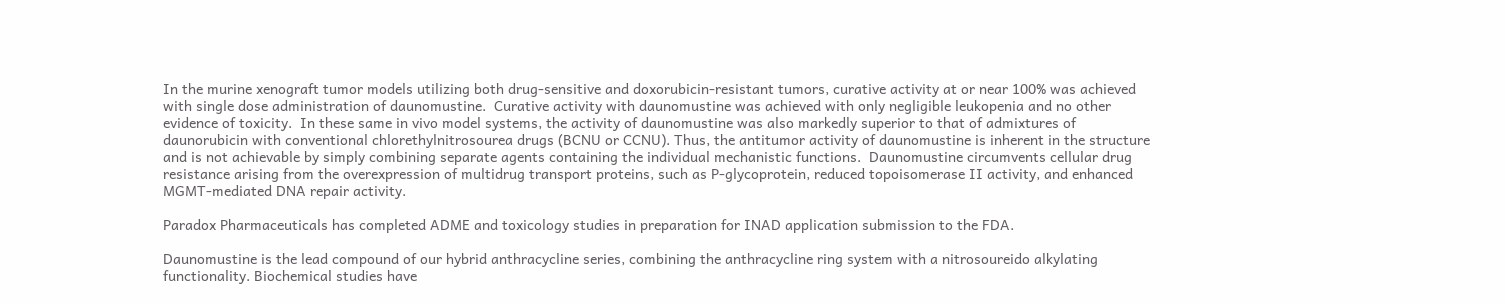In the murine xenograft tumor models utilizing both drug-sensitive and doxorubicin-resistant tumors, curative activity at or near 100% was achieved with single dose administration of daunomustine.  Curative activity with daunomustine was achieved with only negligible leukopenia and no other evidence of toxicity.  In these same in vivo model systems, the activity of daunomustine was also markedly superior to that of admixtures of daunorubicin with conventional chlorethylnitrosourea drugs (BCNU or CCNU). Thus, the antitumor activity of daunomustine is inherent in the structure and is not achievable by simply combining separate agents containing the individual mechanistic functions.  Daunomustine circumvents cellular drug resistance arising from the overexpression of multidrug transport proteins, such as P-glycoprotein, reduced topoisomerase II activity, and enhanced MGMT-mediated DNA repair activity.

Paradox Pharmaceuticals has completed ADME and toxicology studies in preparation for INAD application submission to the FDA.

Daunomustine is the lead compound of our hybrid anthracycline series, combining the anthracycline ring system with a nitrosoureido alkylating functionality. Biochemical studies have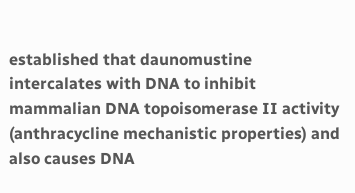established that daunomustine intercalates with DNA to inhibit mammalian DNA topoisomerase II activity (anthracycline mechanistic properties) and also causes DNA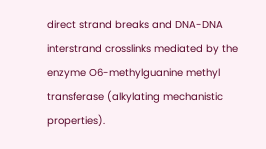direct strand breaks and DNA-DNA interstrand crosslinks mediated by the enzyme O6-methylguanine methyl transferase (alkylating mechanistic properties).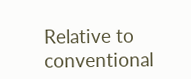Relative to conventional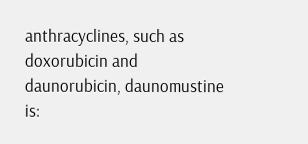anthracyclines, such as doxorubicin and daunorubicin, daunomustine is: